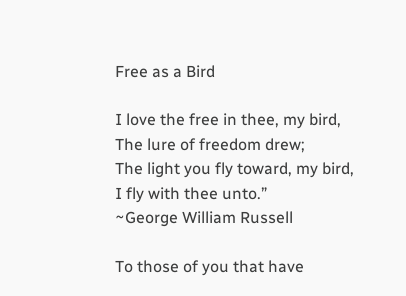Free as a Bird

I love the free in thee, my bird,
The lure of freedom drew;
The light you fly toward, my bird,
I fly with thee unto.”
~George William Russell

To those of you that have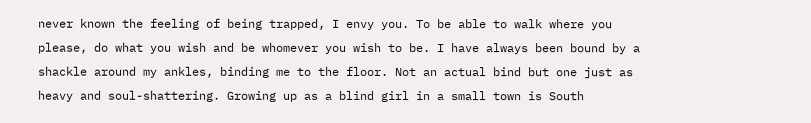never known the feeling of being trapped, I envy you. To be able to walk where you please, do what you wish and be whomever you wish to be. I have always been bound by a shackle around my ankles, binding me to the floor. Not an actual bind but one just as heavy and soul-shattering. Growing up as a blind girl in a small town is South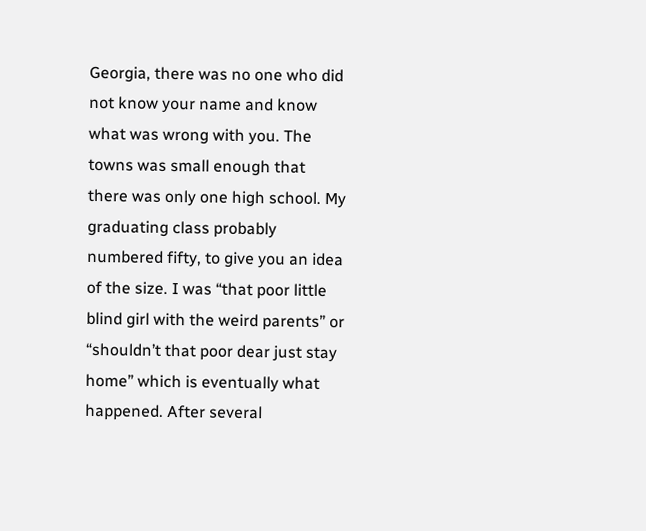Georgia, there was no one who did not know your name and know what was wrong with you. The towns was small enough that there was only one high school. My graduating class probably numbered fifty, to give you an idea of the size. I was “that poor little blind girl with the weird parents” or “shouldn’t that poor dear just stay home” which is eventually what happened. After several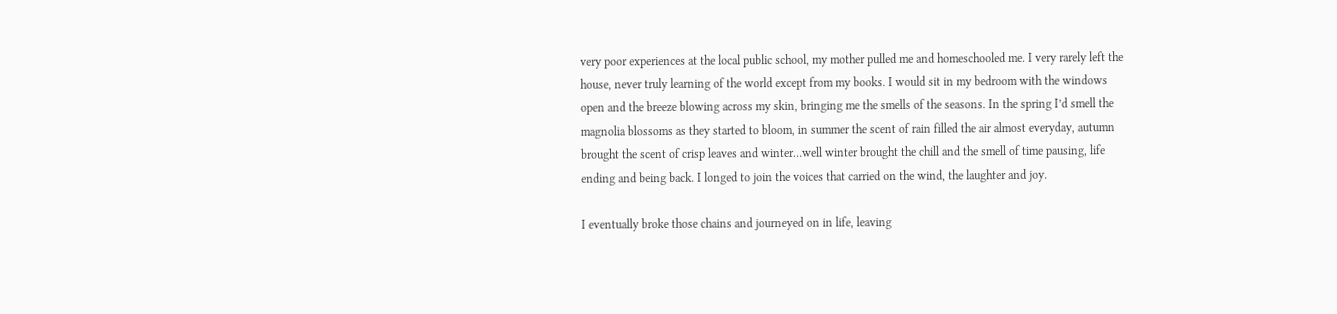very poor experiences at the local public school, my mother pulled me and homeschooled me. I very rarely left the house, never truly learning of the world except from my books. I would sit in my bedroom with the windows open and the breeze blowing across my skin, bringing me the smells of the seasons. In the spring I’d smell the magnolia blossoms as they started to bloom, in summer the scent of rain filled the air almost everyday, autumn brought the scent of crisp leaves and winter…well winter brought the chill and the smell of time pausing, life ending and being back. I longed to join the voices that carried on the wind, the laughter and joy.

I eventually broke those chains and journeyed on in life, leaving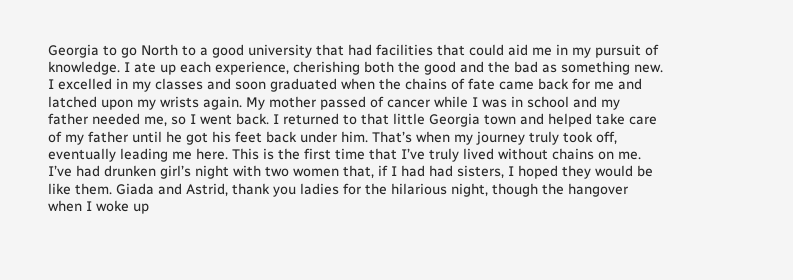Georgia to go North to a good university that had facilities that could aid me in my pursuit of knowledge. I ate up each experience, cherishing both the good and the bad as something new. I excelled in my classes and soon graduated when the chains of fate came back for me and latched upon my wrists again. My mother passed of cancer while I was in school and my father needed me, so I went back. I returned to that little Georgia town and helped take care of my father until he got his feet back under him. That’s when my journey truly took off, eventually leading me here. This is the first time that I’ve truly lived without chains on me. I’ve had drunken girl’s night with two women that, if I had had sisters, I hoped they would be like them. Giada and Astrid, thank you ladies for the hilarious night, though the hangover when I woke up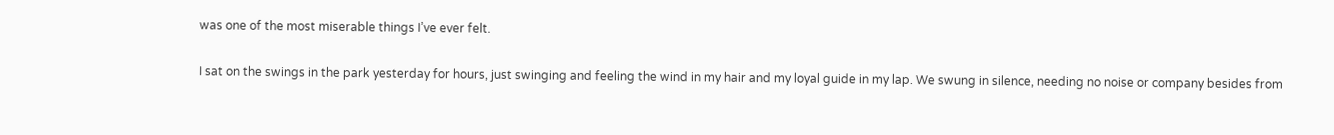was one of the most miserable things I’ve ever felt.

I sat on the swings in the park yesterday for hours, just swinging and feeling the wind in my hair and my loyal guide in my lap. We swung in silence, needing no noise or company besides from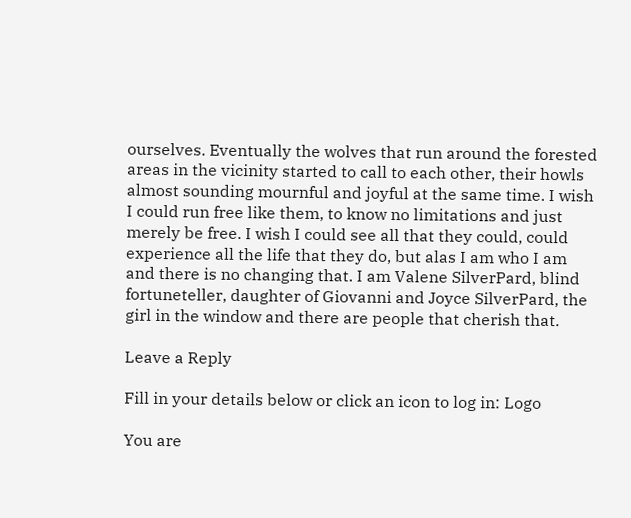ourselves. Eventually the wolves that run around the forested areas in the vicinity started to call to each other, their howls almost sounding mournful and joyful at the same time. I wish I could run free like them, to know no limitations and just merely be free. I wish I could see all that they could, could experience all the life that they do, but alas I am who I am and there is no changing that. I am Valene SilverPard, blind fortuneteller, daughter of Giovanni and Joyce SilverPard, the girl in the window and there are people that cherish that.

Leave a Reply

Fill in your details below or click an icon to log in: Logo

You are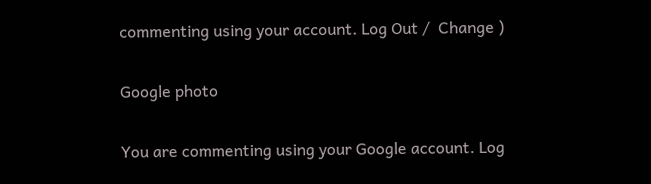commenting using your account. Log Out /  Change )

Google photo

You are commenting using your Google account. Log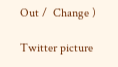Out /  Change )

Twitter picture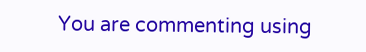You are commenting using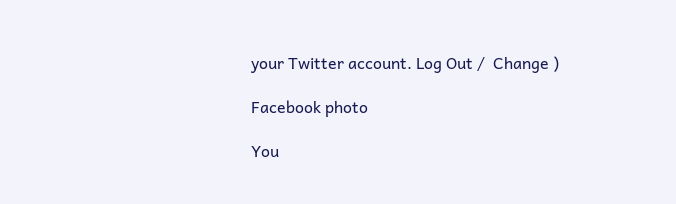your Twitter account. Log Out /  Change )

Facebook photo

You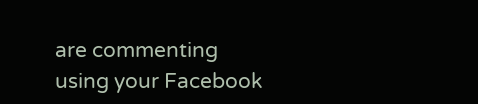are commenting using your Facebook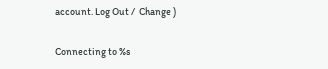account. Log Out /  Change )

Connecting to %s